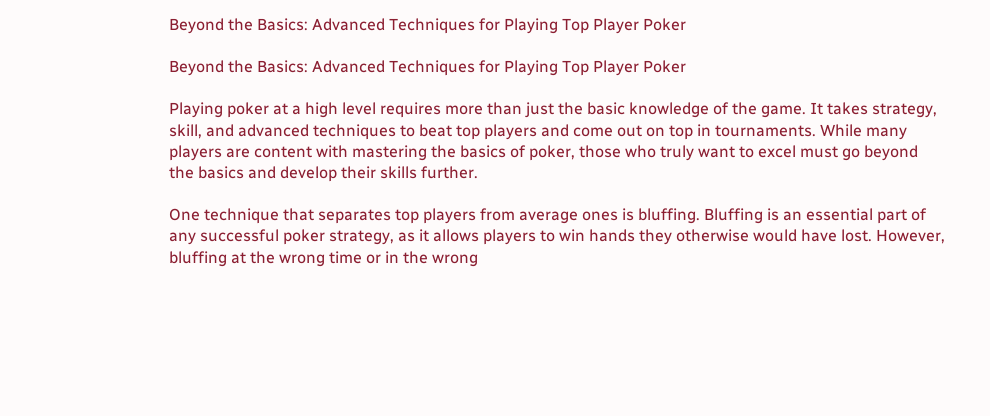Beyond the Basics: Advanced Techniques for Playing Top Player Poker

Beyond the Basics: Advanced Techniques for Playing Top Player Poker

Playing poker at a high level requires more than just the basic knowledge of the game. It takes strategy, skill, and advanced techniques to beat top players and come out on top in tournaments. While many players are content with mastering the basics of poker, those who truly want to excel must go beyond the basics and develop their skills further.

One technique that separates top players from average ones is bluffing. Bluffing is an essential part of any successful poker strategy, as it allows players to win hands they otherwise would have lost. However, bluffing at the wrong time or in the wrong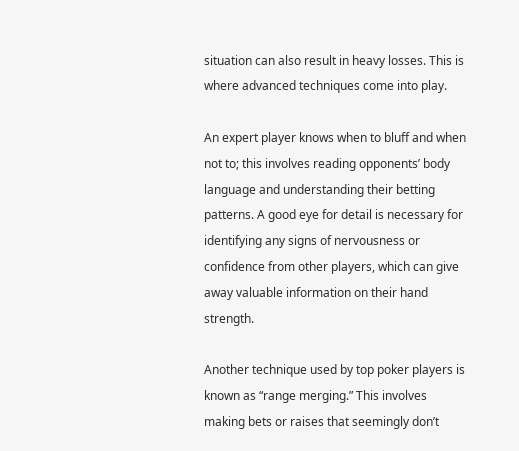situation can also result in heavy losses. This is where advanced techniques come into play.

An expert player knows when to bluff and when not to; this involves reading opponents’ body language and understanding their betting patterns. A good eye for detail is necessary for identifying any signs of nervousness or confidence from other players, which can give away valuable information on their hand strength.

Another technique used by top poker players is known as “range merging.” This involves making bets or raises that seemingly don’t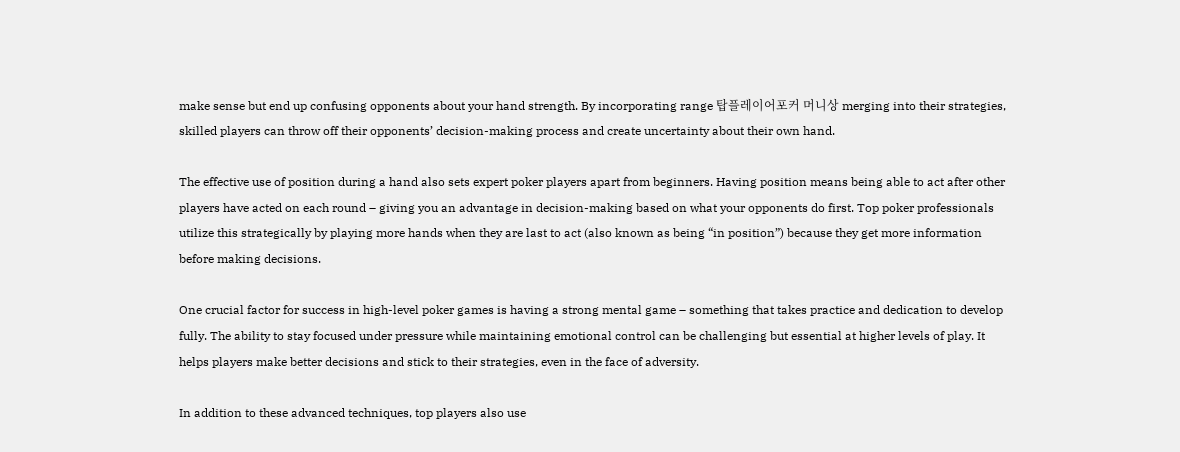make sense but end up confusing opponents about your hand strength. By incorporating range 탑플레이어포커 머니상 merging into their strategies, skilled players can throw off their opponents’ decision-making process and create uncertainty about their own hand.

The effective use of position during a hand also sets expert poker players apart from beginners. Having position means being able to act after other players have acted on each round – giving you an advantage in decision-making based on what your opponents do first. Top poker professionals utilize this strategically by playing more hands when they are last to act (also known as being “in position”) because they get more information before making decisions.

One crucial factor for success in high-level poker games is having a strong mental game – something that takes practice and dedication to develop fully. The ability to stay focused under pressure while maintaining emotional control can be challenging but essential at higher levels of play. It helps players make better decisions and stick to their strategies, even in the face of adversity.

In addition to these advanced techniques, top players also use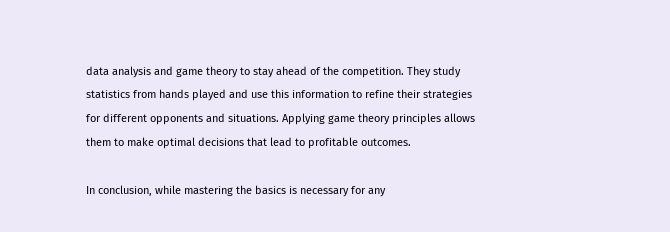data analysis and game theory to stay ahead of the competition. They study statistics from hands played and use this information to refine their strategies for different opponents and situations. Applying game theory principles allows them to make optimal decisions that lead to profitable outcomes.

In conclusion, while mastering the basics is necessary for any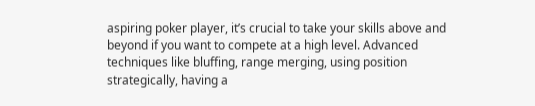aspiring poker player, it’s crucial to take your skills above and beyond if you want to compete at a high level. Advanced techniques like bluffing, range merging, using position strategically, having a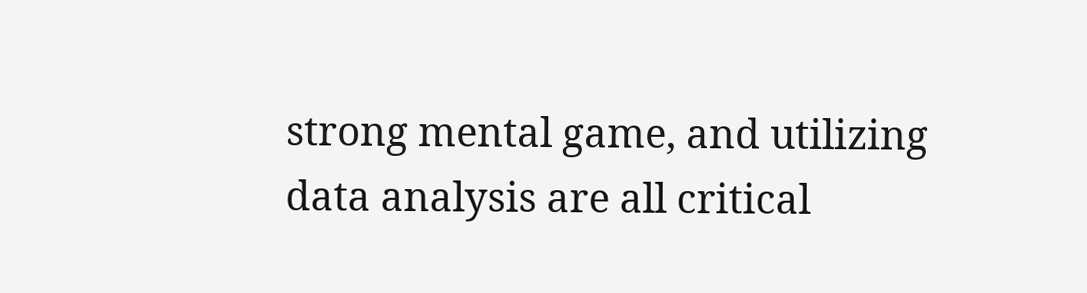strong mental game, and utilizing data analysis are all critical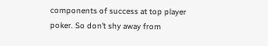components of success at top player poker. So don’t shy away from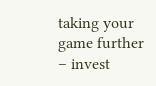taking your game further – invest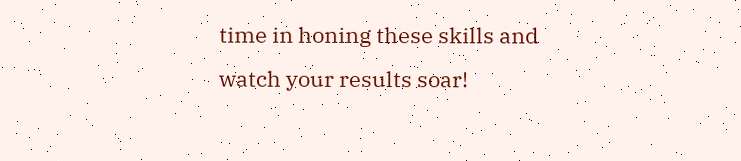time in honing these skills and watch your results soar!